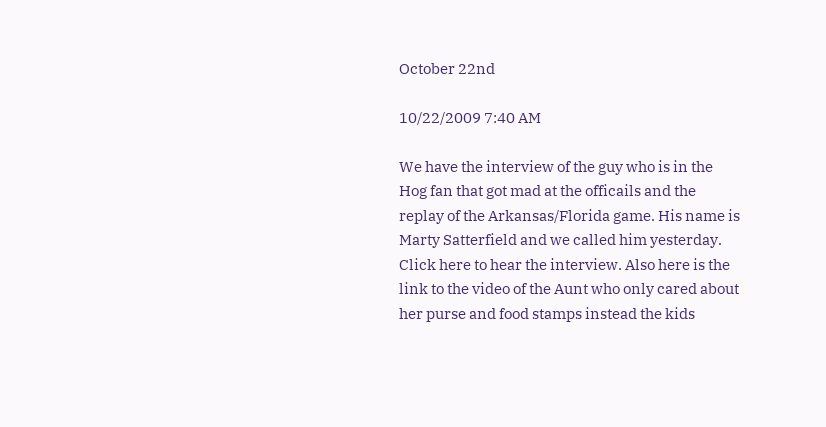October 22nd

10/22/2009 7:40 AM

We have the interview of the guy who is in the Hog fan that got mad at the officails and the replay of the Arkansas/Florida game. His name is Marty Satterfield and we called him yesterday. Click here to hear the interview. Also here is the link to the video of the Aunt who only cared about her purse and food stamps instead the kids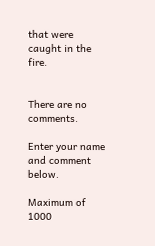that were caught in the fire.


There are no comments.

Enter your name and comment below.

Maximum of 1000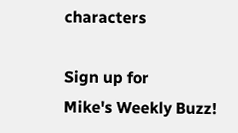characters

Sign up for
Mike's Weekly Buzz!